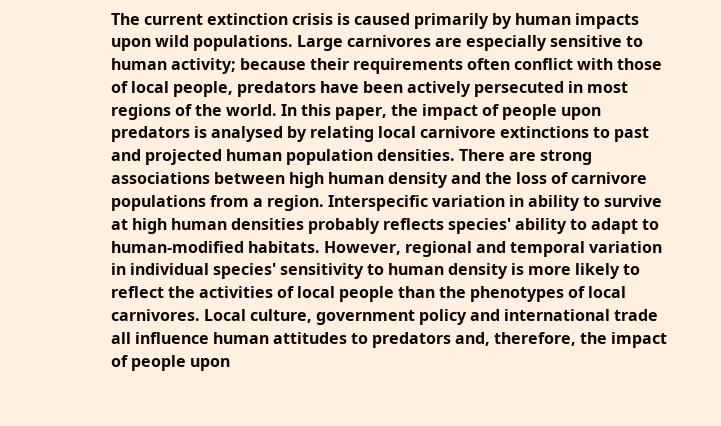The current extinction crisis is caused primarily by human impacts upon wild populations. Large carnivores are especially sensitive to human activity; because their requirements often conflict with those of local people, predators have been actively persecuted in most regions of the world. In this paper, the impact of people upon predators is analysed by relating local carnivore extinctions to past and projected human population densities. There are strong associations between high human density and the loss of carnivore populations from a region. Interspecific variation in ability to survive at high human densities probably reflects species' ability to adapt to human-modified habitats. However, regional and temporal variation in individual species' sensitivity to human density is more likely to reflect the activities of local people than the phenotypes of local carnivores. Local culture, government policy and international trade all influence human attitudes to predators and, therefore, the impact of people upon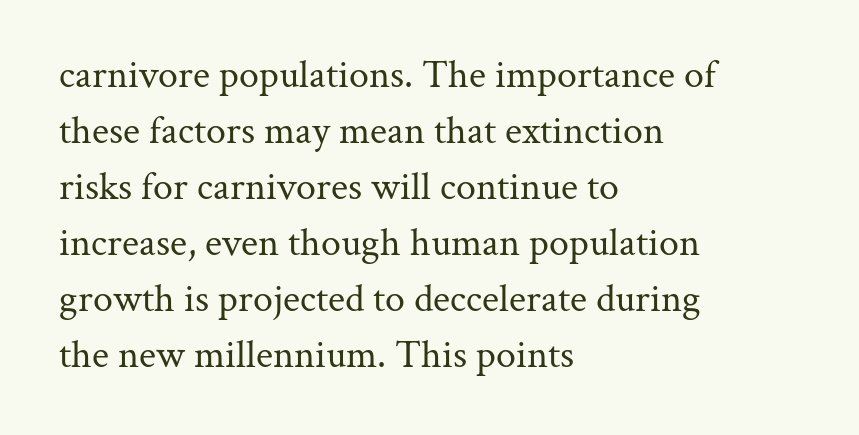carnivore populations. The importance of these factors may mean that extinction risks for carnivores will continue to increase, even though human population growth is projected to deccelerate during the new millennium. This points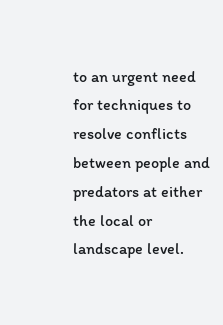to an urgent need for techniques to resolve conflicts between people and predators at either the local or landscape level.